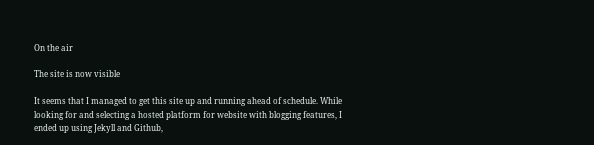On the air

The site is now visible

It seems that I managed to get this site up and running ahead of schedule. While looking for and selecting a hosted platform for website with blogging features, I ended up using Jekyll and Github,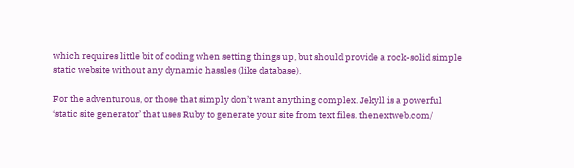which requires little bit of coding when setting things up, but should provide a rock-solid simple static website without any dynamic hassles (like database).

For the adventurous, or those that simply don’t want anything complex. Jekyll is a powerful ‘static site generator’ that uses Ruby to generate your site from text files. thenextweb.com/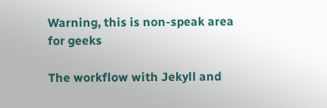Warning, this is non-speak area for geeks

The workflow with Jekyll and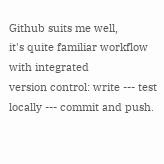Github suits me well,
it's quite familiar workflow with integrated
version control: write --- test locally --- commit and push.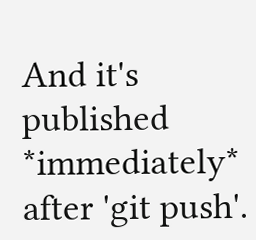And it's published *immediately* after 'git push'.